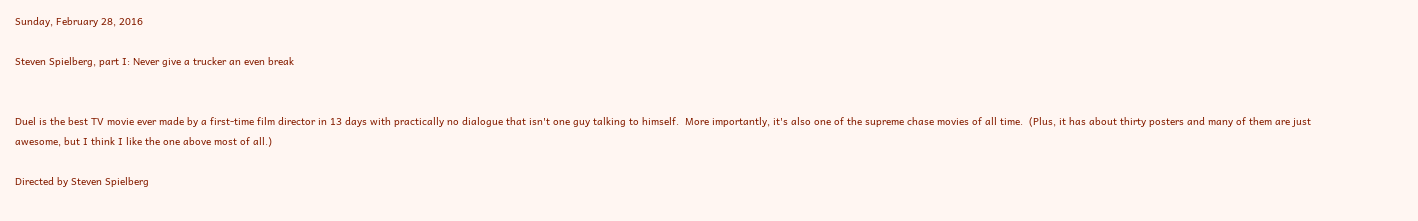Sunday, February 28, 2016

Steven Spielberg, part I: Never give a trucker an even break


Duel is the best TV movie ever made by a first-time film director in 13 days with practically no dialogue that isn't one guy talking to himself.  More importantly, it's also one of the supreme chase movies of all time.  (Plus, it has about thirty posters and many of them are just awesome, but I think I like the one above most of all.)

Directed by Steven Spielberg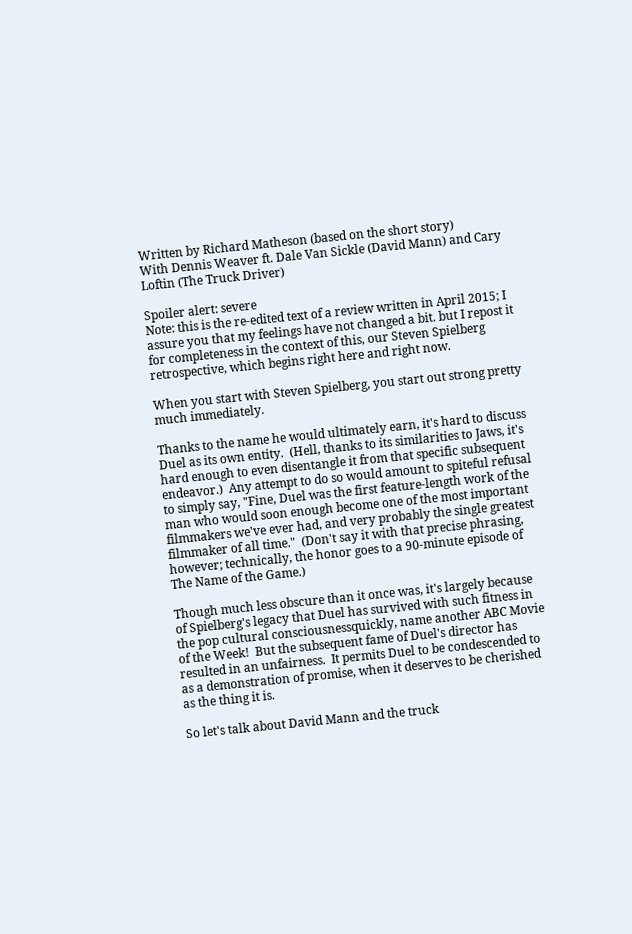Written by Richard Matheson (based on the short story)
With Dennis Weaver ft. Dale Van Sickle (David Mann) and Cary Loftin (The Truck Driver)

Spoiler alert: severe
Note: this is the re-edited text of a review written in April 2015; I assure you that my feelings have not changed a bit. but I repost it for completeness in the context of this, our Steven Spielberg retrospective, which begins right here and right now.

When you start with Steven Spielberg, you start out strong pretty much immediately.

Thanks to the name he would ultimately earn, it's hard to discuss Duel as its own entity.  (Hell, thanks to its similarities to Jaws, it's hard enough to even disentangle it from that specific subsequent endeavor.)  Any attempt to do so would amount to spiteful refusal to simply say, "Fine, Duel was the first feature-length work of the man who would soon enough become one of the most important filmmakers we've ever had, and very probably the single greatest filmmaker of all time."  (Don't say it with that precise phrasing, however; technically, the honor goes to a 90-minute episode of The Name of the Game.)

Though much less obscure than it once was, it's largely because of Spielberg's legacy that Duel has survived with such fitness in the pop cultural consciousnessquickly, name another ABC Movie of the Week!  But the subsequent fame of Duel's director has resulted in an unfairness.  It permits Duel to be condescended to as a demonstration of promise, when it deserves to be cherished as the thing it is.

So let's talk about David Mann and the truck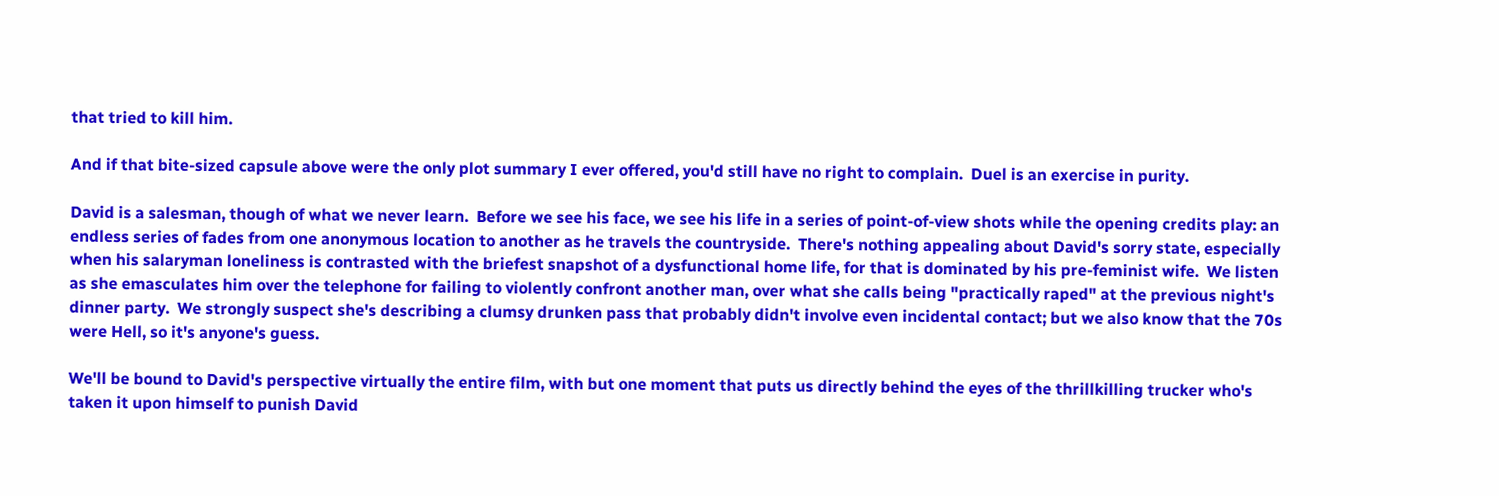that tried to kill him.

And if that bite-sized capsule above were the only plot summary I ever offered, you'd still have no right to complain.  Duel is an exercise in purity.

David is a salesman, though of what we never learn.  Before we see his face, we see his life in a series of point-of-view shots while the opening credits play: an endless series of fades from one anonymous location to another as he travels the countryside.  There's nothing appealing about David's sorry state, especially when his salaryman loneliness is contrasted with the briefest snapshot of a dysfunctional home life, for that is dominated by his pre-feminist wife.  We listen as she emasculates him over the telephone for failing to violently confront another man, over what she calls being "practically raped" at the previous night's dinner party.  We strongly suspect she's describing a clumsy drunken pass that probably didn't involve even incidental contact; but we also know that the 70s were Hell, so it's anyone's guess.

We'll be bound to David's perspective virtually the entire film, with but one moment that puts us directly behind the eyes of the thrillkilling trucker who's taken it upon himself to punish David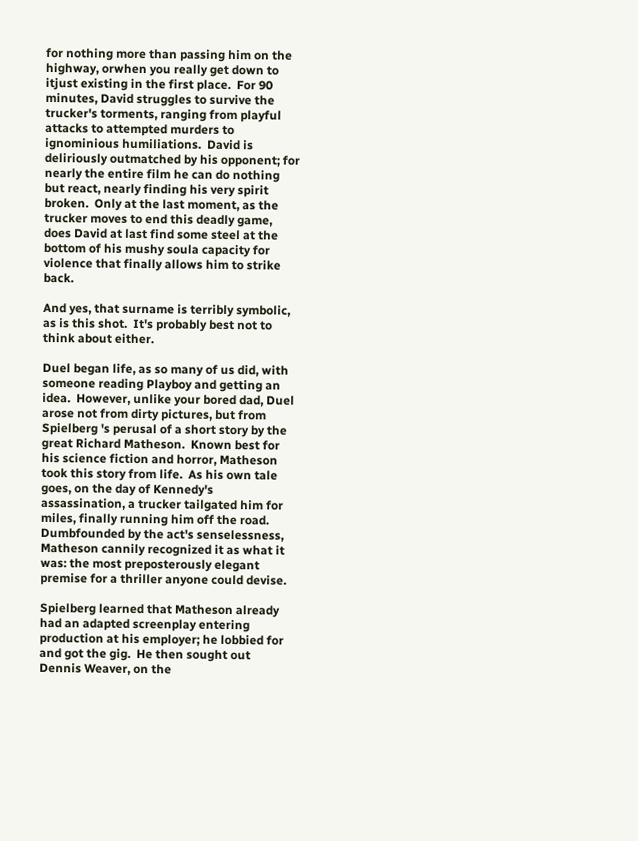for nothing more than passing him on the highway, orwhen you really get down to itjust existing in the first place.  For 90 minutes, David struggles to survive the trucker's torments, ranging from playful attacks to attempted murders to ignominious humiliations.  David is deliriously outmatched by his opponent; for nearly the entire film he can do nothing but react, nearly finding his very spirit broken.  Only at the last moment, as the trucker moves to end this deadly game, does David at last find some steel at the bottom of his mushy soula capacity for violence that finally allows him to strike back.

And yes, that surname is terribly symbolic, as is this shot.  It's probably best not to think about either.

Duel began life, as so many of us did, with someone reading Playboy and getting an idea.  However, unlike your bored dad, Duel arose not from dirty pictures, but from Spielberg 's perusal of a short story by the great Richard Matheson.  Known best for his science fiction and horror, Matheson took this story from life.  As his own tale goes, on the day of Kennedy's assassination, a trucker tailgated him for miles, finally running him off the road.  Dumbfounded by the act's senselessness, Matheson cannily recognized it as what it was: the most preposterously elegant premise for a thriller anyone could devise.

Spielberg learned that Matheson already had an adapted screenplay entering production at his employer; he lobbied for and got the gig.  He then sought out Dennis Weaver, on the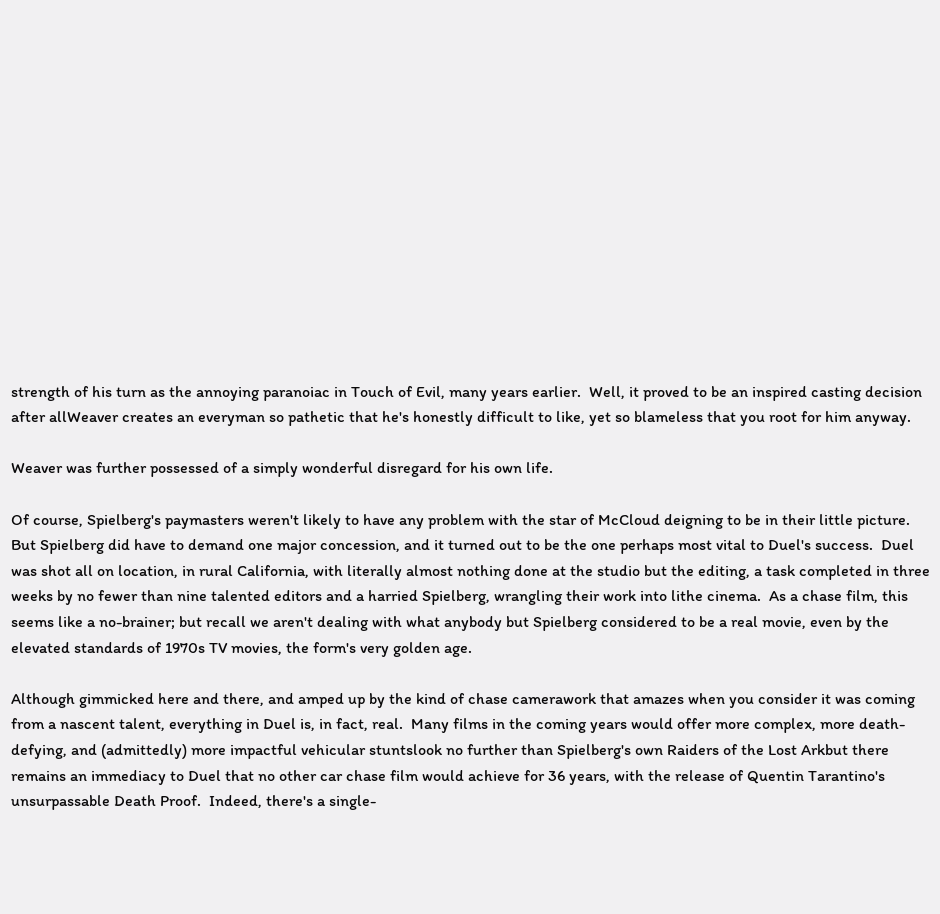strength of his turn as the annoying paranoiac in Touch of Evil, many years earlier.  Well, it proved to be an inspired casting decision after allWeaver creates an everyman so pathetic that he's honestly difficult to like, yet so blameless that you root for him anyway.

Weaver was further possessed of a simply wonderful disregard for his own life.

Of course, Spielberg's paymasters weren't likely to have any problem with the star of McCloud deigning to be in their little picture.  But Spielberg did have to demand one major concession, and it turned out to be the one perhaps most vital to Duel's success.  Duel was shot all on location, in rural California, with literally almost nothing done at the studio but the editing, a task completed in three weeks by no fewer than nine talented editors and a harried Spielberg, wrangling their work into lithe cinema.  As a chase film, this seems like a no-brainer; but recall we aren't dealing with what anybody but Spielberg considered to be a real movie, even by the elevated standards of 1970s TV movies, the form's very golden age.

Although gimmicked here and there, and amped up by the kind of chase camerawork that amazes when you consider it was coming from a nascent talent, everything in Duel is, in fact, real.  Many films in the coming years would offer more complex, more death-defying, and (admittedly) more impactful vehicular stuntslook no further than Spielberg's own Raiders of the Lost Arkbut there remains an immediacy to Duel that no other car chase film would achieve for 36 years, with the release of Quentin Tarantino's unsurpassable Death Proof.  Indeed, there's a single-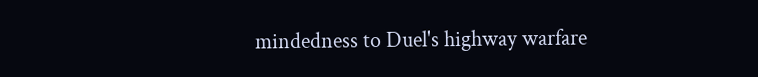mindedness to Duel's highway warfare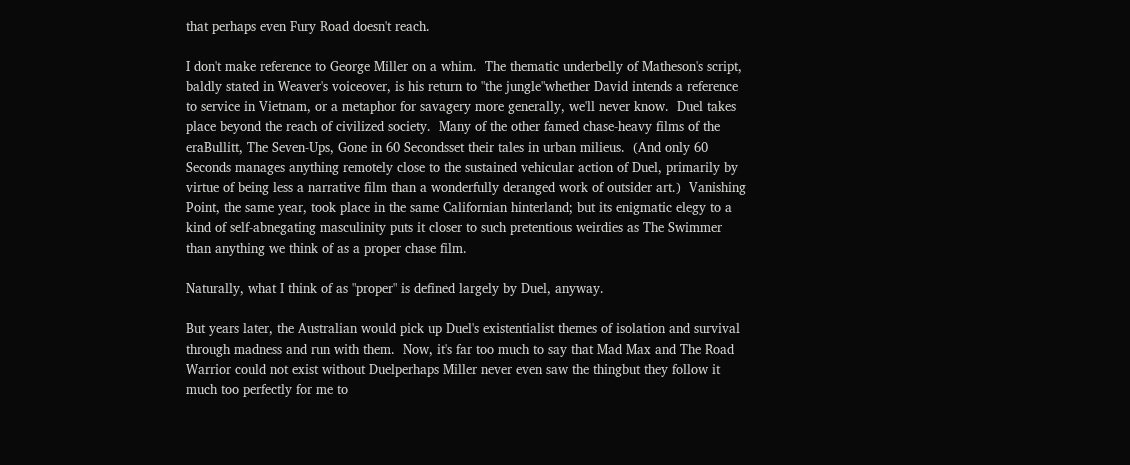that perhaps even Fury Road doesn't reach.

I don't make reference to George Miller on a whim.  The thematic underbelly of Matheson's script, baldly stated in Weaver's voiceover, is his return to "the jungle"whether David intends a reference to service in Vietnam, or a metaphor for savagery more generally, we'll never know.  Duel takes place beyond the reach of civilized society.  Many of the other famed chase-heavy films of the eraBullitt, The Seven-Ups, Gone in 60 Secondsset their tales in urban milieus.  (And only 60 Seconds manages anything remotely close to the sustained vehicular action of Duel, primarily by virtue of being less a narrative film than a wonderfully deranged work of outsider art.)  Vanishing Point, the same year, took place in the same Californian hinterland; but its enigmatic elegy to a kind of self-abnegating masculinity puts it closer to such pretentious weirdies as The Swimmer than anything we think of as a proper chase film.

Naturally, what I think of as "proper" is defined largely by Duel, anyway.

But years later, the Australian would pick up Duel's existentialist themes of isolation and survival through madness and run with them.  Now, it's far too much to say that Mad Max and The Road Warrior could not exist without Duelperhaps Miller never even saw the thingbut they follow it much too perfectly for me to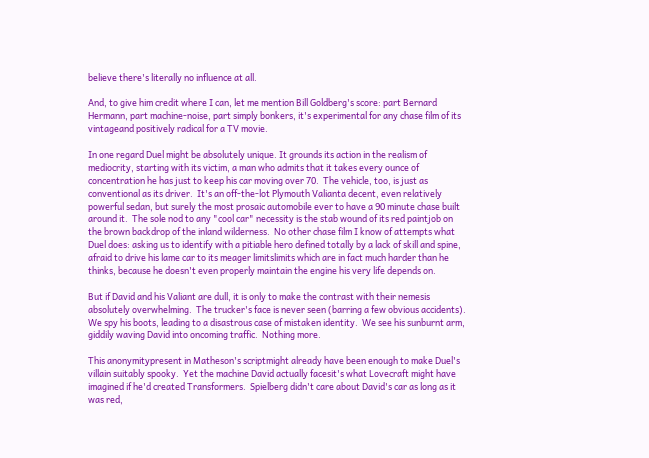believe there's literally no influence at all.

And, to give him credit where I can, let me mention Bill Goldberg's score: part Bernard Hermann, part machine-noise, part simply bonkers, it's experimental for any chase film of its vintageand positively radical for a TV movie.

In one regard Duel might be absolutely unique. It grounds its action in the realism of mediocrity, starting with its victim, a man who admits that it takes every ounce of concentration he has just to keep his car moving over 70.  The vehicle, too, is just as conventional as its driver.  It's an off-the-lot Plymouth Valianta decent, even relatively powerful sedan, but surely the most prosaic automobile ever to have a 90 minute chase built around it.  The sole nod to any "cool car" necessity is the stab wound of its red paintjob on the brown backdrop of the inland wilderness.  No other chase film I know of attempts what Duel does: asking us to identify with a pitiable hero defined totally by a lack of skill and spine, afraid to drive his lame car to its meager limitslimits which are in fact much harder than he thinks, because he doesn't even properly maintain the engine his very life depends on.

But if David and his Valiant are dull, it is only to make the contrast with their nemesis absolutely overwhelming.  The trucker's face is never seen (barring a few obvious accidents).  We spy his boots, leading to a disastrous case of mistaken identity.  We see his sunburnt arm, giddily waving David into oncoming traffic.  Nothing more.

This anonymitypresent in Matheson's scriptmight already have been enough to make Duel's villain suitably spooky.  Yet the machine David actually facesit's what Lovecraft might have imagined if he'd created Transformers.  Spielberg didn't care about David's car as long as it was red,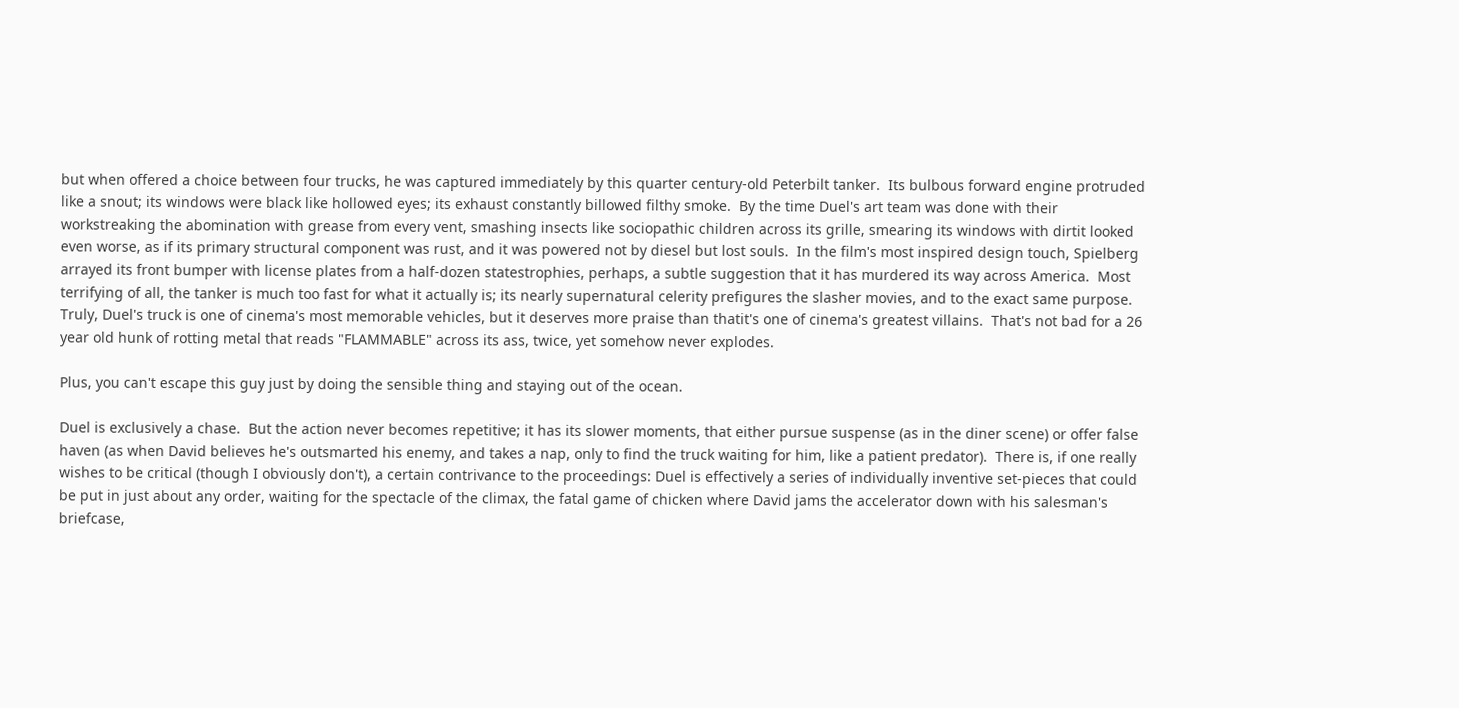but when offered a choice between four trucks, he was captured immediately by this quarter century-old Peterbilt tanker.  Its bulbous forward engine protruded like a snout; its windows were black like hollowed eyes; its exhaust constantly billowed filthy smoke.  By the time Duel's art team was done with their workstreaking the abomination with grease from every vent, smashing insects like sociopathic children across its grille, smearing its windows with dirtit looked even worse, as if its primary structural component was rust, and it was powered not by diesel but lost souls.  In the film's most inspired design touch, Spielberg arrayed its front bumper with license plates from a half-dozen statestrophies, perhaps, a subtle suggestion that it has murdered its way across America.  Most terrifying of all, the tanker is much too fast for what it actually is; its nearly supernatural celerity prefigures the slasher movies, and to the exact same purpose.  Truly, Duel's truck is one of cinema's most memorable vehicles, but it deserves more praise than thatit's one of cinema's greatest villains.  That's not bad for a 26 year old hunk of rotting metal that reads "FLAMMABLE" across its ass, twice, yet somehow never explodes.

Plus, you can't escape this guy just by doing the sensible thing and staying out of the ocean.

Duel is exclusively a chase.  But the action never becomes repetitive; it has its slower moments, that either pursue suspense (as in the diner scene) or offer false haven (as when David believes he's outsmarted his enemy, and takes a nap, only to find the truck waiting for him, like a patient predator).  There is, if one really wishes to be critical (though I obviously don't), a certain contrivance to the proceedings: Duel is effectively a series of individually inventive set-pieces that could be put in just about any order, waiting for the spectacle of the climax, the fatal game of chicken where David jams the accelerator down with his salesman's briefcase,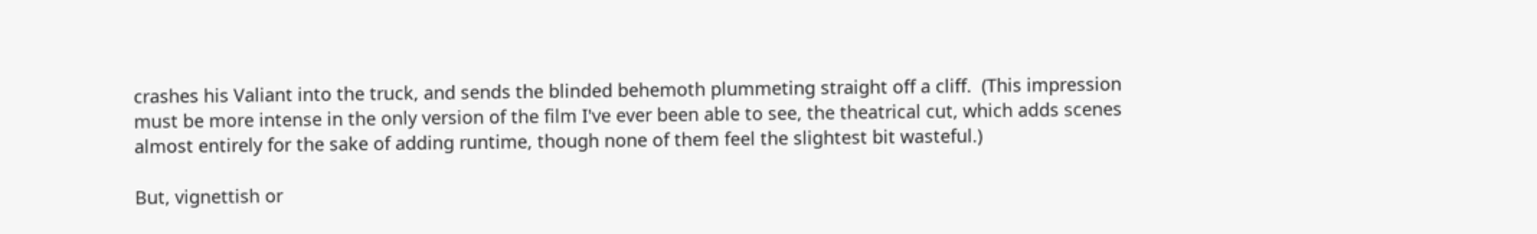crashes his Valiant into the truck, and sends the blinded behemoth plummeting straight off a cliff.  (This impression must be more intense in the only version of the film I've ever been able to see, the theatrical cut, which adds scenes almost entirely for the sake of adding runtime, though none of them feel the slightest bit wasteful.)

But, vignettish or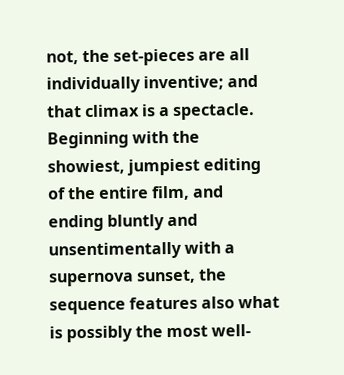not, the set-pieces are all individually inventive; and that climax is a spectacle.  Beginning with the showiest, jumpiest editing of the entire film, and ending bluntly and unsentimentally with a supernova sunset, the sequence features also what is possibly the most well-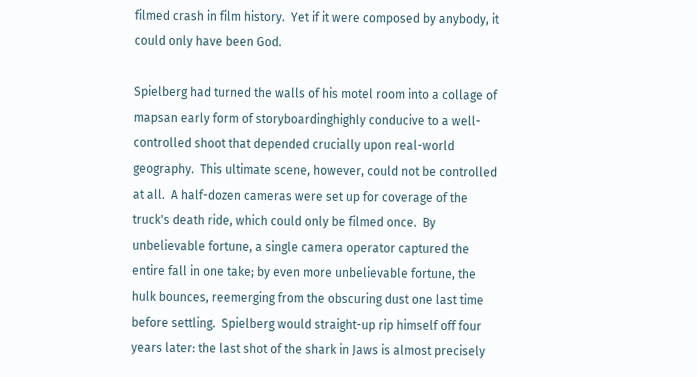filmed crash in film history.  Yet if it were composed by anybody, it could only have been God.

Spielberg had turned the walls of his motel room into a collage of mapsan early form of storyboardinghighly conducive to a well-controlled shoot that depended crucially upon real-world geography.  This ultimate scene, however, could not be controlled at all.  A half-dozen cameras were set up for coverage of the truck's death ride, which could only be filmed once.  By unbelievable fortune, a single camera operator captured the entire fall in one take; by even more unbelievable fortune, the hulk bounces, reemerging from the obscuring dust one last time before settling.  Spielberg would straight-up rip himself off four years later: the last shot of the shark in Jaws is almost precisely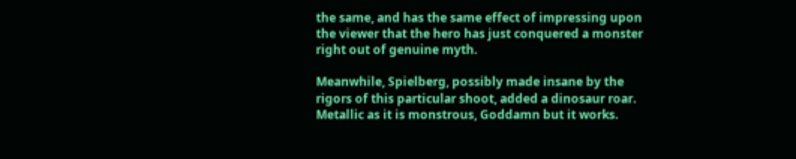the same, and has the same effect of impressing upon the viewer that the hero has just conquered a monster right out of genuine myth.

Meanwhile, Spielberg, possibly made insane by the rigors of this particular shoot, added a dinosaur roar.  Metallic as it is monstrous, Goddamn but it works.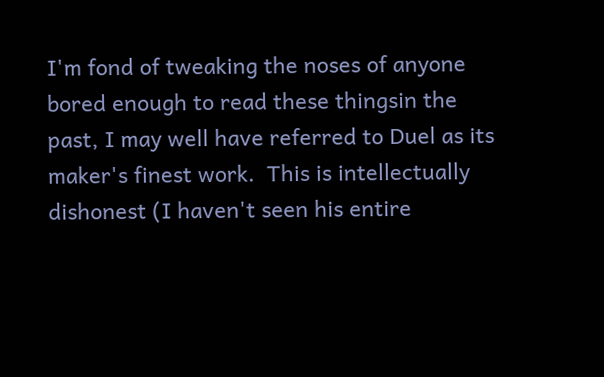I'm fond of tweaking the noses of anyone bored enough to read these thingsin the past, I may well have referred to Duel as its maker's finest work.  This is intellectually dishonest (I haven't seen his entire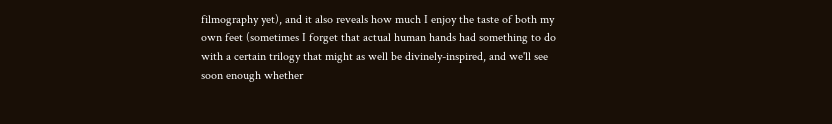filmography yet), and it also reveals how much I enjoy the taste of both my own feet (sometimes I forget that actual human hands had something to do with a certain trilogy that might as well be divinely-inspired, and we'll see soon enough whether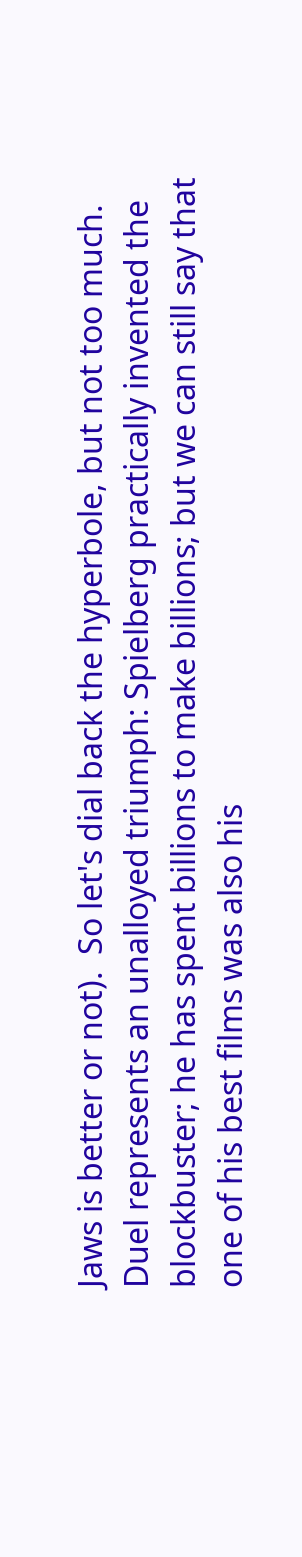Jaws is better or not).  So let's dial back the hyperbole, but not too much.  Duel represents an unalloyed triumph: Spielberg practically invented the blockbuster; he has spent billions to make billions; but we can still say that one of his best films was also his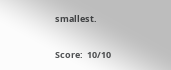smallest.

Score:  10/10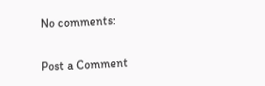No comments:

Post a Comment